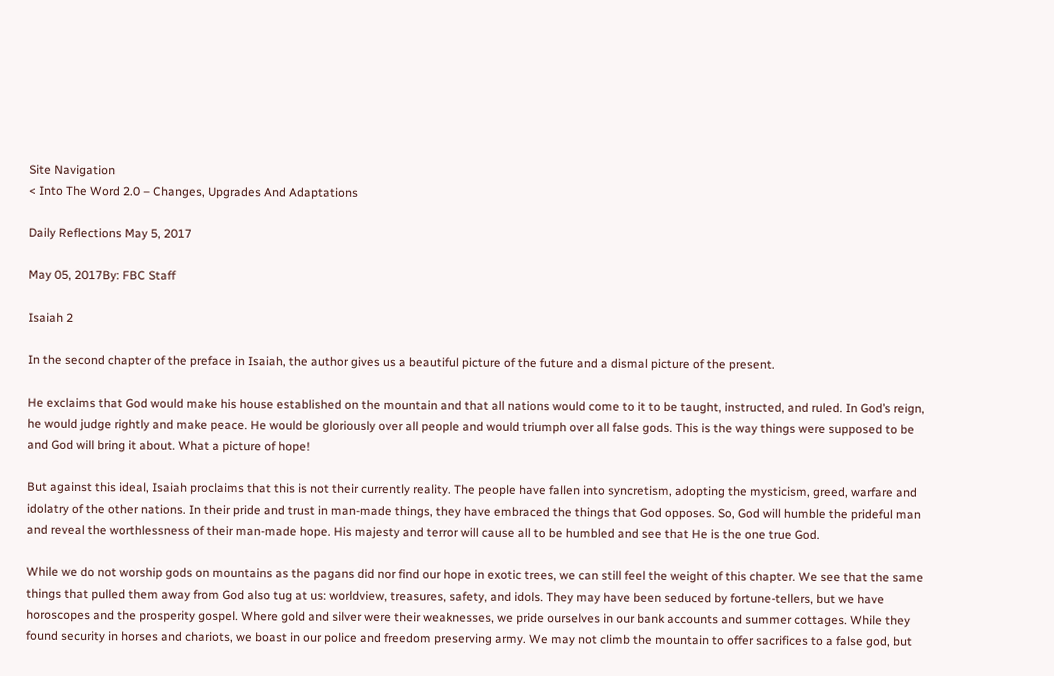Site Navigation
< Into The Word 2.0 – Changes, Upgrades And Adaptations

Daily Reflections May 5, 2017

May 05, 2017By: FBC Staff

Isaiah 2

In the second chapter of the preface in Isaiah, the author gives us a beautiful picture of the future and a dismal picture of the present.

He exclaims that God would make his house established on the mountain and that all nations would come to it to be taught, instructed, and ruled. In God’s reign, he would judge rightly and make peace. He would be gloriously over all people and would triumph over all false gods. This is the way things were supposed to be and God will bring it about. What a picture of hope!

But against this ideal, Isaiah proclaims that this is not their currently reality. The people have fallen into syncretism, adopting the mysticism, greed, warfare and idolatry of the other nations. In their pride and trust in man-made things, they have embraced the things that God opposes. So, God will humble the prideful man and reveal the worthlessness of their man-made hope. His majesty and terror will cause all to be humbled and see that He is the one true God.

While we do not worship gods on mountains as the pagans did nor find our hope in exotic trees, we can still feel the weight of this chapter. We see that the same things that pulled them away from God also tug at us: worldview, treasures, safety, and idols. They may have been seduced by fortune-tellers, but we have horoscopes and the prosperity gospel. Where gold and silver were their weaknesses, we pride ourselves in our bank accounts and summer cottages. While they found security in horses and chariots, we boast in our police and freedom preserving army. We may not climb the mountain to offer sacrifices to a false god, but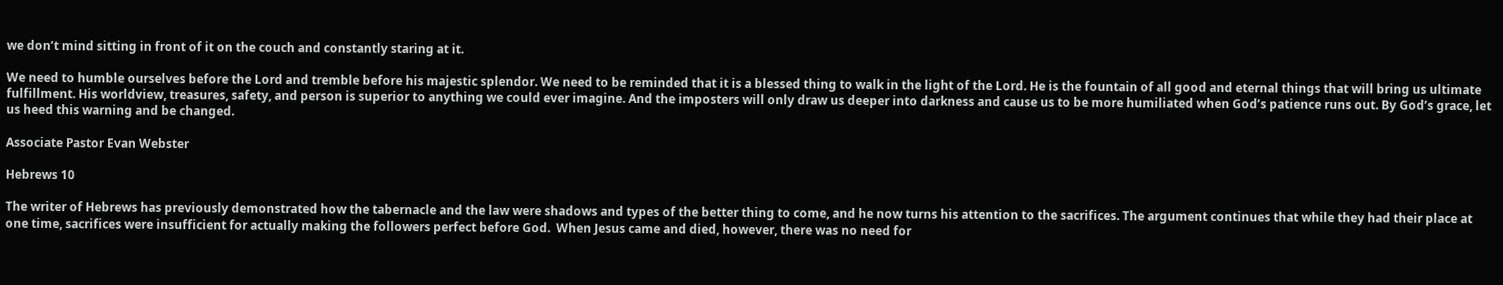we don’t mind sitting in front of it on the couch and constantly staring at it.

We need to humble ourselves before the Lord and tremble before his majestic splendor. We need to be reminded that it is a blessed thing to walk in the light of the Lord. He is the fountain of all good and eternal things that will bring us ultimate fulfillment. His worldview, treasures, safety, and person is superior to anything we could ever imagine. And the imposters will only draw us deeper into darkness and cause us to be more humiliated when God’s patience runs out. By God’s grace, let us heed this warning and be changed.

Associate Pastor Evan Webster

Hebrews 10

The writer of Hebrews has previously demonstrated how the tabernacle and the law were shadows and types of the better thing to come, and he now turns his attention to the sacrifices. The argument continues that while they had their place at one time, sacrifices were insufficient for actually making the followers perfect before God.  When Jesus came and died, however, there was no need for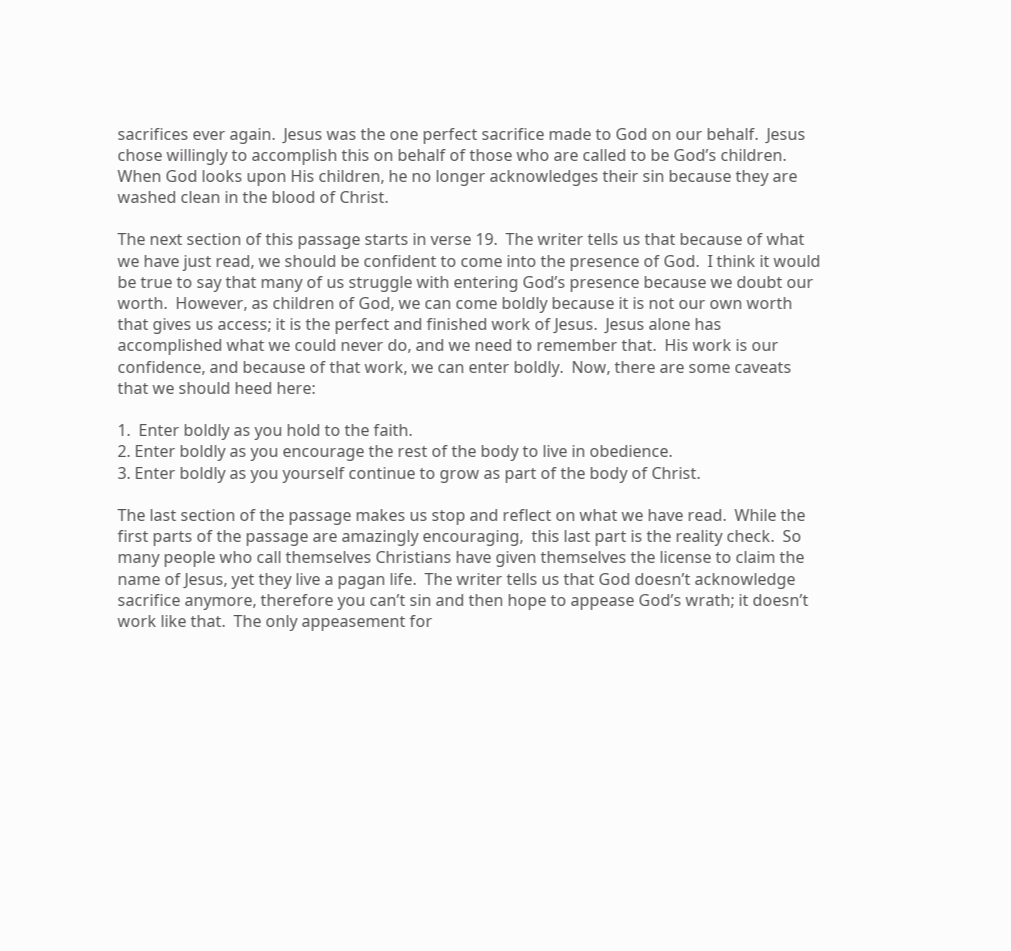sacrifices ever again.  Jesus was the one perfect sacrifice made to God on our behalf.  Jesus chose willingly to accomplish this on behalf of those who are called to be God’s children.  When God looks upon His children, he no longer acknowledges their sin because they are washed clean in the blood of Christ.

The next section of this passage starts in verse 19.  The writer tells us that because of what we have just read, we should be confident to come into the presence of God.  I think it would be true to say that many of us struggle with entering God’s presence because we doubt our worth.  However, as children of God, we can come boldly because it is not our own worth that gives us access; it is the perfect and finished work of Jesus.  Jesus alone has accomplished what we could never do, and we need to remember that.  His work is our confidence, and because of that work, we can enter boldly.  Now, there are some caveats that we should heed here:

1.  Enter boldly as you hold to the faith.
2. Enter boldly as you encourage the rest of the body to live in obedience.
3. Enter boldly as you yourself continue to grow as part of the body of Christ.

The last section of the passage makes us stop and reflect on what we have read.  While the first parts of the passage are amazingly encouraging,  this last part is the reality check.  So many people who call themselves Christians have given themselves the license to claim the name of Jesus, yet they live a pagan life.  The writer tells us that God doesn’t acknowledge sacrifice anymore, therefore you can’t sin and then hope to appease God’s wrath; it doesn’t work like that.  The only appeasement for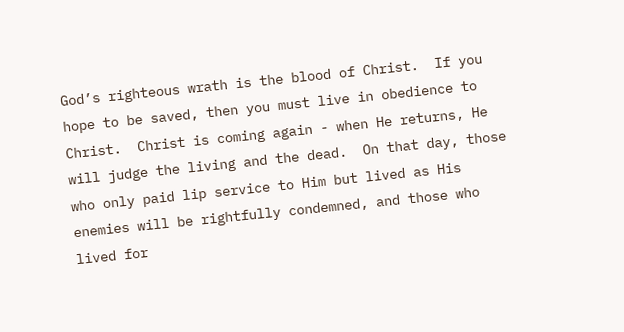God’s righteous wrath is the blood of Christ.  If you hope to be saved, then you must live in obedience to Christ.  Christ is coming again - when He returns, He will judge the living and the dead.  On that day, those who only paid lip service to Him but lived as His enemies will be rightfully condemned, and those who lived for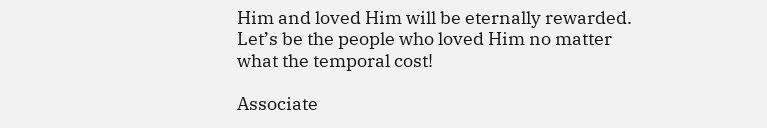Him and loved Him will be eternally rewarded.  Let’s be the people who loved Him no matter what the temporal cost!

Associate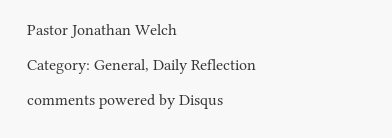Pastor Jonathan Welch

Category: General, Daily Reflection

comments powered by Disqus